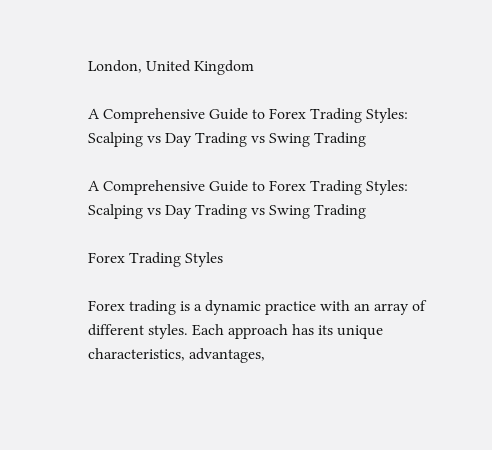London, United Kingdom

A Comprehensive Guide to Forex Trading Styles: Scalping vs Day Trading vs Swing Trading

A Comprehensive Guide to Forex Trading Styles: Scalping vs Day Trading vs Swing Trading

Forex Trading Styles

Forex trading is a dynamic practice with an array of different styles. Each approach has its unique characteristics, advantages,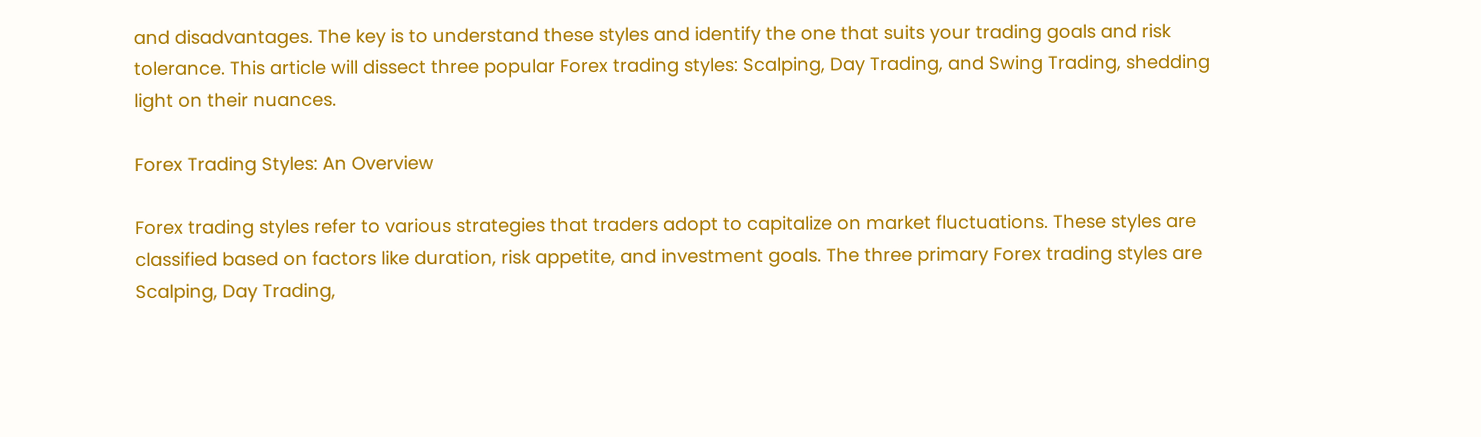and disadvantages. The key is to understand these styles and identify the one that suits your trading goals and risk tolerance. This article will dissect three popular Forex trading styles: Scalping, Day Trading, and Swing Trading, shedding light on their nuances.

Forex Trading Styles: An Overview

Forex trading styles refer to various strategies that traders adopt to capitalize on market fluctuations. These styles are classified based on factors like duration, risk appetite, and investment goals. The three primary Forex trading styles are Scalping, Day Trading,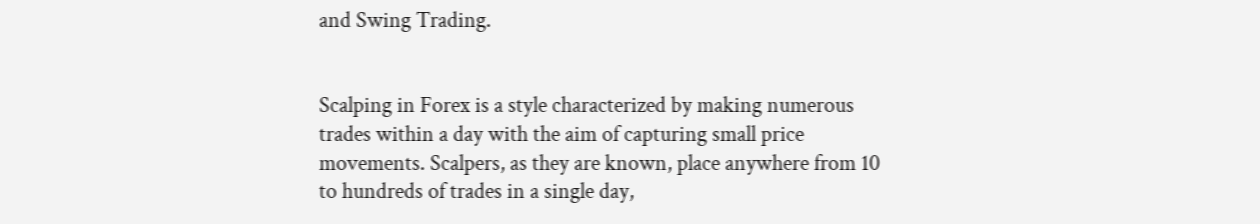and Swing Trading.


Scalping in Forex is a style characterized by making numerous trades within a day with the aim of capturing small price movements. Scalpers, as they are known, place anywhere from 10 to hundreds of trades in a single day,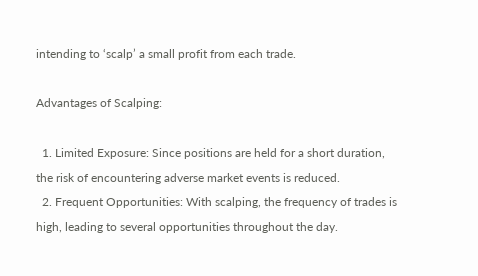intending to ‘scalp’ a small profit from each trade.

Advantages of Scalping:

  1. Limited Exposure: Since positions are held for a short duration, the risk of encountering adverse market events is reduced.
  2. Frequent Opportunities: With scalping, the frequency of trades is high, leading to several opportunities throughout the day.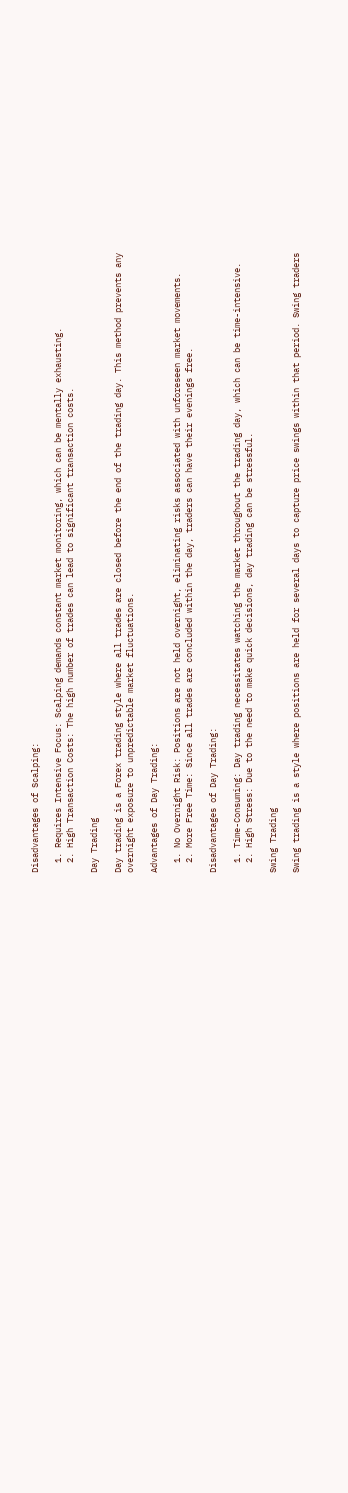Disadvantages of Scalping:

  1. Requires Intensive Focus: Scalping demands constant market monitoring, which can be mentally exhausting.
  2. High Transaction Costs: The high number of trades can lead to significant transaction costs.

Day Trading

Day trading is a Forex trading style where all trades are closed before the end of the trading day. This method prevents any overnight exposure to unpredictable market fluctuations.

Advantages of Day Trading:

  1. No Overnight Risk: Positions are not held overnight, eliminating risks associated with unforeseen market movements.
  2. More Free Time: Since all trades are concluded within the day, traders can have their evenings free.

Disadvantages of Day Trading:

  1. Time-Consuming: Day trading necessitates watching the market throughout the trading day, which can be time-intensive.
  2. High Stress: Due to the need to make quick decisions, day trading can be stressful.

Swing Trading

Swing trading is a style where positions are held for several days to capture price swings within that period. Swing traders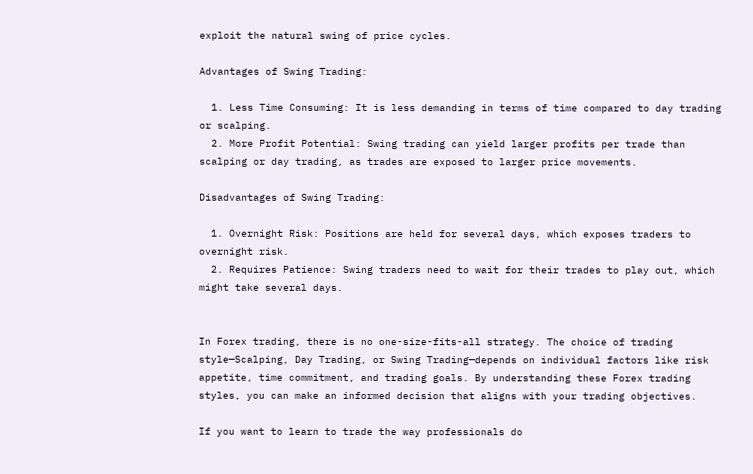exploit the natural swing of price cycles.

Advantages of Swing Trading:

  1. Less Time Consuming: It is less demanding in terms of time compared to day trading or scalping.
  2. More Profit Potential: Swing trading can yield larger profits per trade than scalping or day trading, as trades are exposed to larger price movements.

Disadvantages of Swing Trading:

  1. Overnight Risk: Positions are held for several days, which exposes traders to overnight risk.
  2. Requires Patience: Swing traders need to wait for their trades to play out, which might take several days.


In Forex trading, there is no one-size-fits-all strategy. The choice of trading style—Scalping, Day Trading, or Swing Trading—depends on individual factors like risk appetite, time commitment, and trading goals. By understanding these Forex trading styles, you can make an informed decision that aligns with your trading objectives.

If you want to learn to trade the way professionals do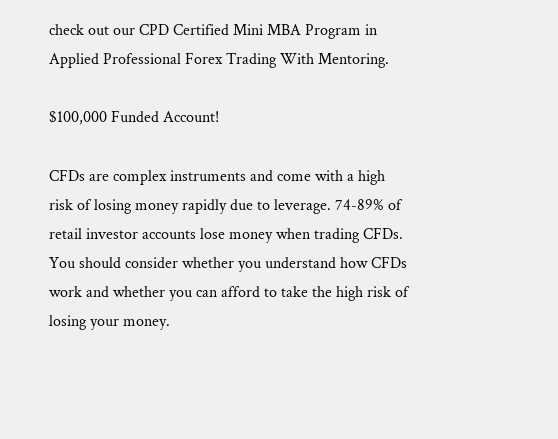check out our CPD Certified Mini MBA Program in Applied Professional Forex Trading With Mentoring.

$100,000 Funded Account!

CFDs are complex instruments and come with a high risk of losing money rapidly due to leverage. 74-89% of retail investor accounts lose money when trading CFDs.
You should consider whether you understand how CFDs work and whether you can afford to take the high risk of losing your money.